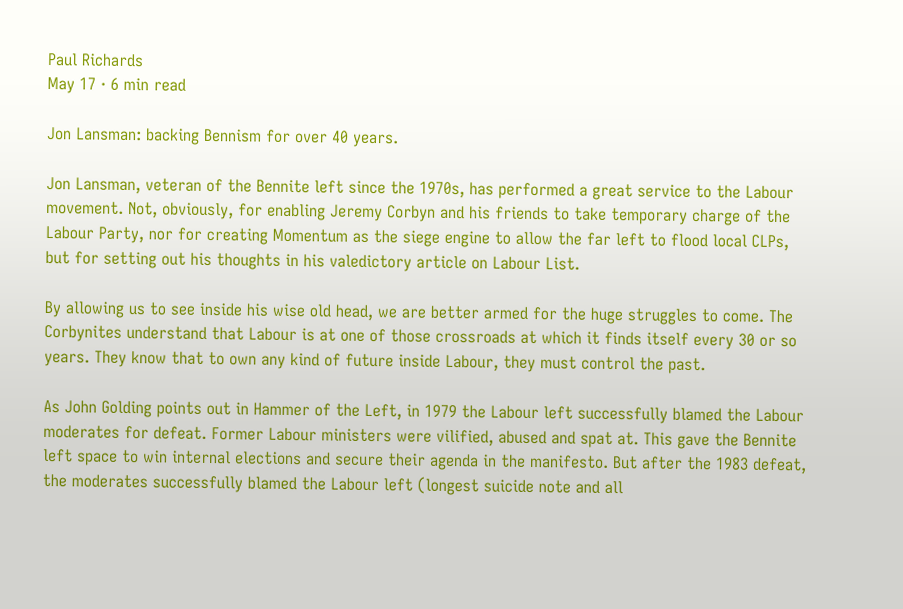Paul Richards
May 17 · 6 min read

Jon Lansman: backing Bennism for over 40 years.

Jon Lansman, veteran of the Bennite left since the 1970s, has performed a great service to the Labour movement. Not, obviously, for enabling Jeremy Corbyn and his friends to take temporary charge of the Labour Party, nor for creating Momentum as the siege engine to allow the far left to flood local CLPs, but for setting out his thoughts in his valedictory article on Labour List.

By allowing us to see inside his wise old head, we are better armed for the huge struggles to come. The Corbynites understand that Labour is at one of those crossroads at which it finds itself every 30 or so years. They know that to own any kind of future inside Labour, they must control the past.

As John Golding points out in Hammer of the Left, in 1979 the Labour left successfully blamed the Labour moderates for defeat. Former Labour ministers were vilified, abused and spat at. This gave the Bennite left space to win internal elections and secure their agenda in the manifesto. But after the 1983 defeat, the moderates successfully blamed the Labour left (longest suicide note and all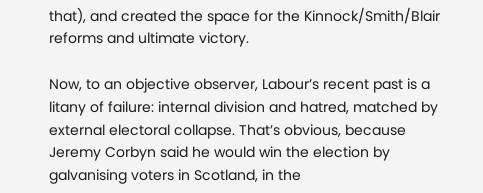that), and created the space for the Kinnock/Smith/Blair reforms and ultimate victory.

Now, to an objective observer, Labour’s recent past is a litany of failure: internal division and hatred, matched by external electoral collapse. That’s obvious, because Jeremy Corbyn said he would win the election by galvanising voters in Scotland, in the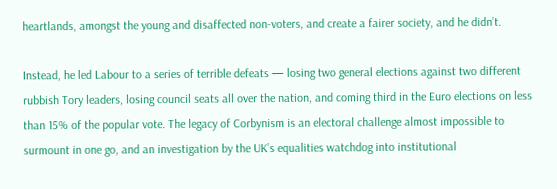heartlands, amongst the young and disaffected non-voters, and create a fairer society, and he didn’t.

Instead, he led Labour to a series of terrible defeats — losing two general elections against two different rubbish Tory leaders, losing council seats all over the nation, and coming third in the Euro elections on less than 15% of the popular vote. The legacy of Corbynism is an electoral challenge almost impossible to surmount in one go, and an investigation by the UK’s equalities watchdog into institutional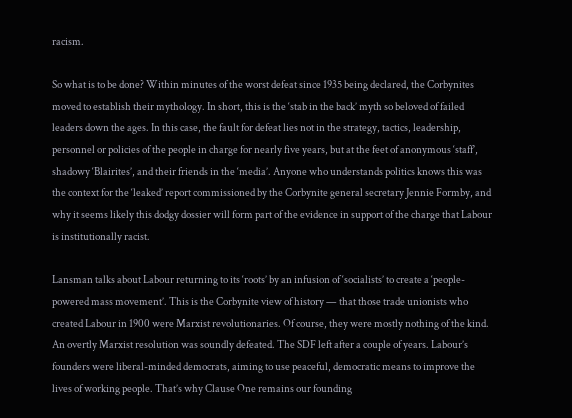racism.

So what is to be done? Within minutes of the worst defeat since 1935 being declared, the Corbynites moved to establish their mythology. In short, this is the ‘stab in the back’ myth so beloved of failed leaders down the ages. In this case, the fault for defeat lies not in the strategy, tactics, leadership, personnel or policies of the people in charge for nearly five years, but at the feet of anonymous ‘staff’, shadowy ‘Blairites’, and their friends in the ‘media’. Anyone who understands politics knows this was the context for the ‘leaked’ report commissioned by the Corbynite general secretary Jennie Formby, and why it seems likely this dodgy dossier will form part of the evidence in support of the charge that Labour is institutionally racist.

Lansman talks about Labour returning to its ‘roots’ by an infusion of ‘socialists’ to create a ‘people-powered mass movement’. This is the Corbynite view of history — that those trade unionists who created Labour in 1900 were Marxist revolutionaries. Of course, they were mostly nothing of the kind. An overtly Marxist resolution was soundly defeated. The SDF left after a couple of years. Labour’s founders were liberal-minded democrats, aiming to use peaceful, democratic means to improve the lives of working people. That’s why Clause One remains our founding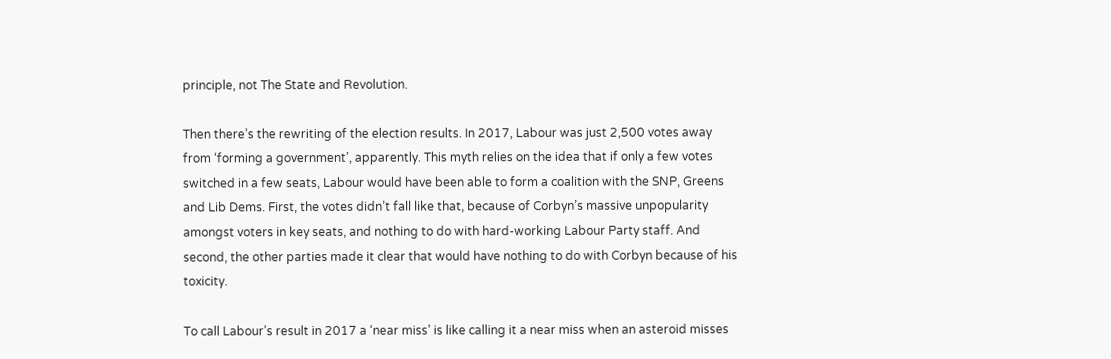principle, not The State and Revolution.

Then there’s the rewriting of the election results. In 2017, Labour was just 2,500 votes away from ‘forming a government’, apparently. This myth relies on the idea that if only a few votes switched in a few seats, Labour would have been able to form a coalition with the SNP, Greens and Lib Dems. First, the votes didn’t fall like that, because of Corbyn’s massive unpopularity amongst voters in key seats, and nothing to do with hard-working Labour Party staff. And second, the other parties made it clear that would have nothing to do with Corbyn because of his toxicity.

To call Labour’s result in 2017 a ‘near miss’ is like calling it a near miss when an asteroid misses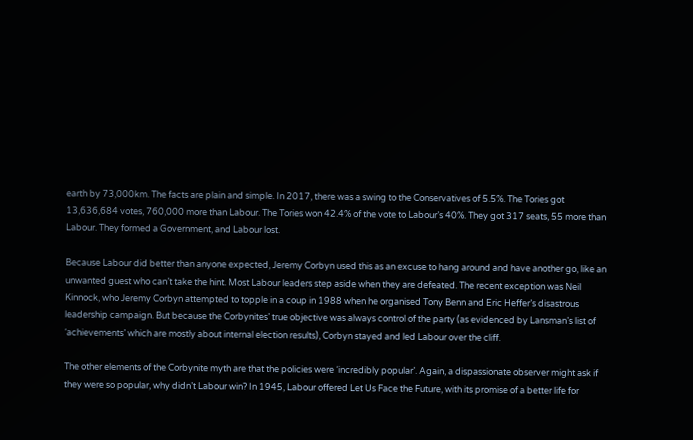earth by 73,000km. The facts are plain and simple. In 2017, there was a swing to the Conservatives of 5.5%. The Tories got 13,636,684 votes, 760,000 more than Labour. The Tories won 42.4% of the vote to Labour’s 40%. They got 317 seats, 55 more than Labour. They formed a Government, and Labour lost.

Because Labour did better than anyone expected, Jeremy Corbyn used this as an excuse to hang around and have another go, like an unwanted guest who can’t take the hint. Most Labour leaders step aside when they are defeated. The recent exception was Neil Kinnock, who Jeremy Corbyn attempted to topple in a coup in 1988 when he organised Tony Benn and Eric Heffer’s disastrous leadership campaign. But because the Corbynites’ true objective was always control of the party (as evidenced by Lansman’s list of ‘achievements’ which are mostly about internal election results), Corbyn stayed and led Labour over the cliff.

The other elements of the Corbynite myth are that the policies were ‘incredibly popular’. Again, a dispassionate observer might ask if they were so popular, why didn’t Labour win? In 1945, Labour offered Let Us Face the Future, with its promise of a better life for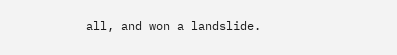all, and won a landslide.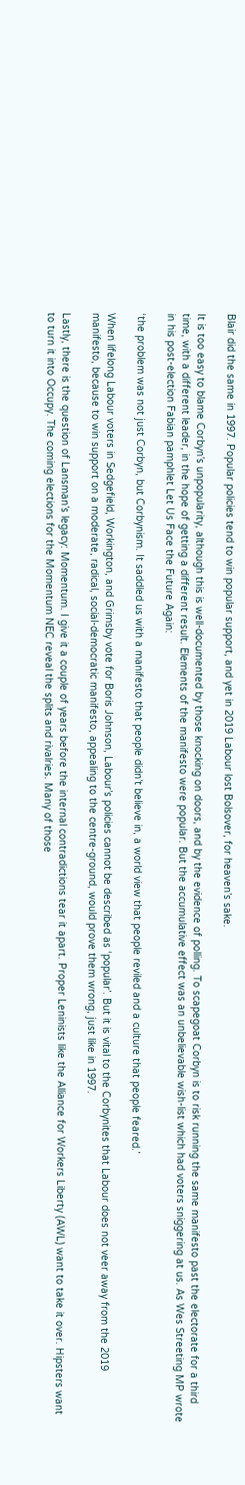Blair did the same in 1997. Popular policies tend to win popular support, and yet in 2019 Labour lost Bolsover, for heaven’s sake.

It is too easy to blame Corbyn’s unpopularity, although this is well-documented by those knocking on doors, and by the evidence of polling. To scapegoat Corbyn is to risk running the same manifesto past the electorate for a third time, with a different leader, in the hope of getting a different result. Elements of the manifesto were popular. But the accumulative effect was an unbelievable wish-list which had voters sniggering at us. As Wes Streeting MP wrote in his post-election Fabian pamphlet Let Us Face the Future Again:

‘the problem was not just Corbyn, but Corbynism. It saddled us with a manifesto that people didn’t believe in, a world view that people reviled and a culture that people feared.’

When lifelong Labour voters in Sedgefield, Workington, and Grimsby vote for Boris Johnson, Labour’s policies cannot be described as ‘popular’. But it is vital to the Corbynites that Labour does not veer away from the 2019 manifesto, because to win support on a moderate, radical, social-democratic manifesto, appealing to the centre-ground, would prove them wrong, just like in 1997.

Lastly, there is the question of Lansman’s legacy: Momentum. I give it a couple of years before the internal contradictions tear it apart. Proper Leninists like the Alliance for Workers Liberty (AWL) want to take it over. Hipsters want to turn it into Occupy. The coming elections for the Momentum NEC reveal the splits and rivalries. Many of those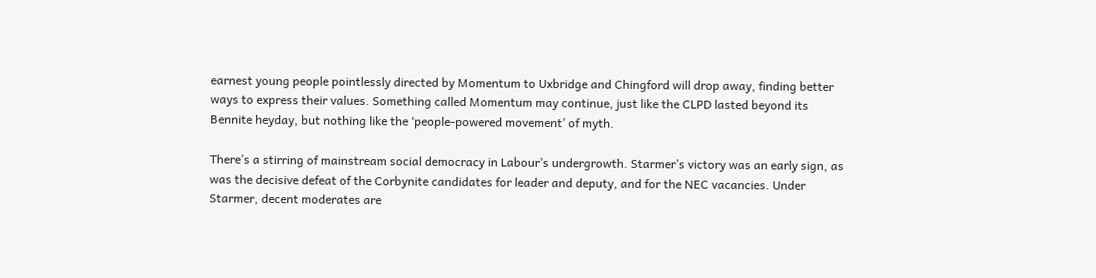earnest young people pointlessly directed by Momentum to Uxbridge and Chingford will drop away, finding better ways to express their values. Something called Momentum may continue, just like the CLPD lasted beyond its Bennite heyday, but nothing like the ‘people-powered movement’ of myth.

There’s a stirring of mainstream social democracy in Labour’s undergrowth. Starmer’s victory was an early sign, as was the decisive defeat of the Corbynite candidates for leader and deputy, and for the NEC vacancies. Under Starmer, decent moderates are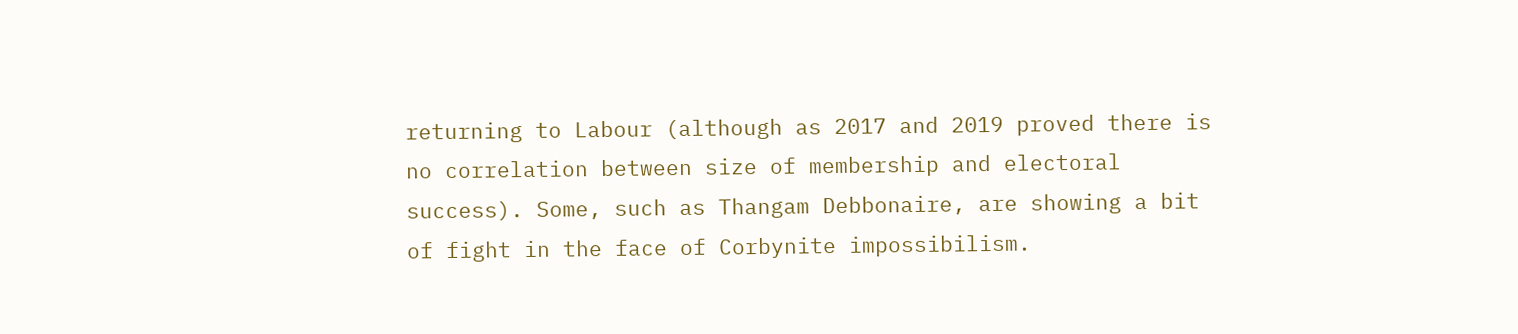returning to Labour (although as 2017 and 2019 proved there is no correlation between size of membership and electoral success). Some, such as Thangam Debbonaire, are showing a bit of fight in the face of Corbynite impossibilism.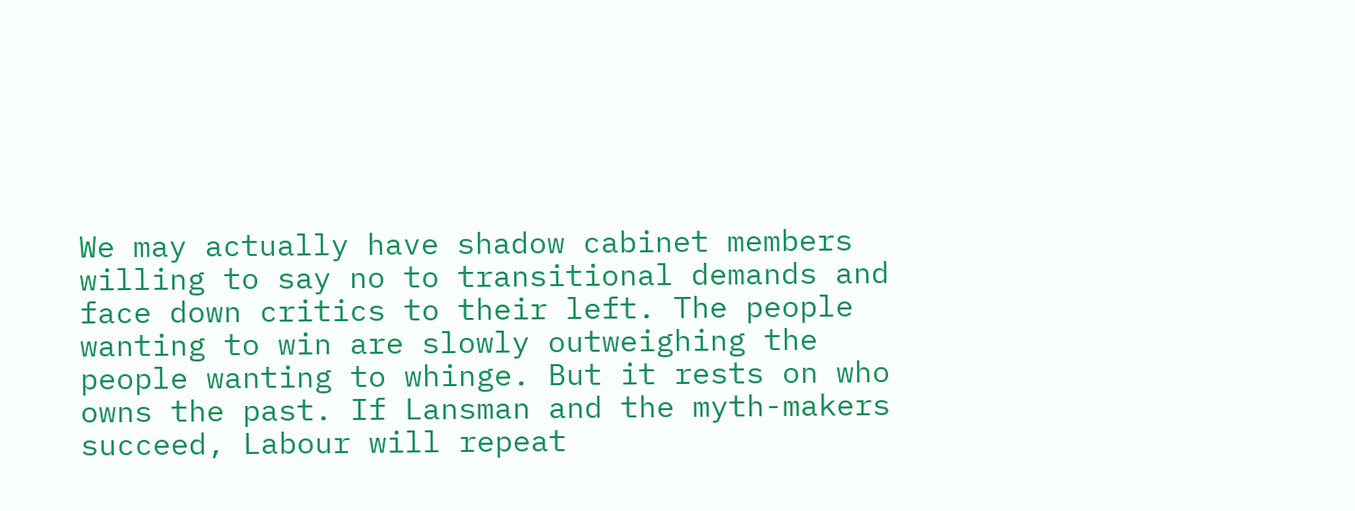We may actually have shadow cabinet members willing to say no to transitional demands and face down critics to their left. The people wanting to win are slowly outweighing the people wanting to whinge. But it rests on who owns the past. If Lansman and the myth-makers succeed, Labour will repeat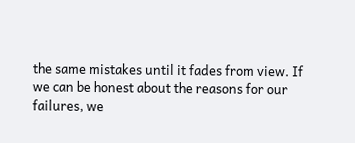the same mistakes until it fades from view. If we can be honest about the reasons for our failures, we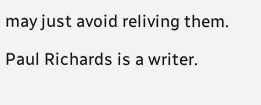may just avoid reliving them.

Paul Richards is a writer.